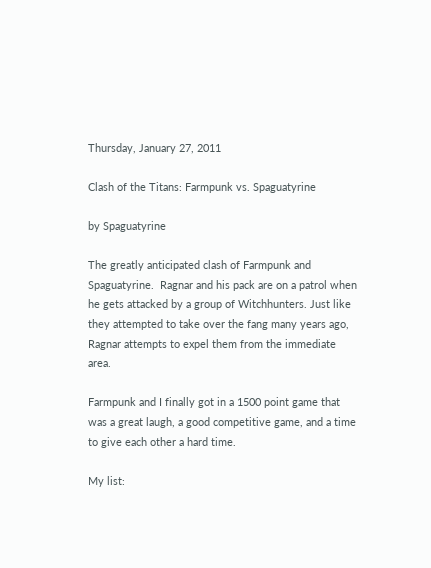Thursday, January 27, 2011

Clash of the Titans: Farmpunk vs. Spaguatyrine

by Spaguatyrine

The greatly anticipated clash of Farmpunk and Spaguatyrine.  Ragnar and his pack are on a patrol when he gets attacked by a group of Witchhunters. Just like they attempted to take over the fang many years ago, Ragnar attempts to expel them from the immediate area.

Farmpunk and I finally got in a 1500 point game that was a great laugh, a good competitive game, and a time to give each other a hard time.

My list: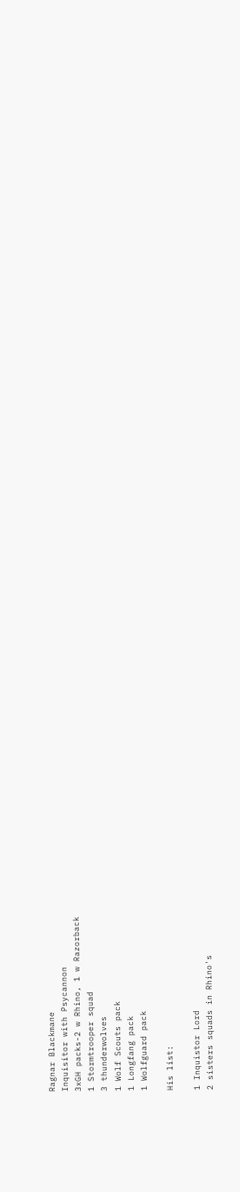Ragnar Blackmane
Inquisitor with Psycannon
3xGH packs-2 w Rhino, 1 w Razorback
1 Stormtrooper squad
3 thunderwolves
1 Wolf Scouts pack
1 Longfang pack
1 Wolfguard pack

His list:

1 Inquistor Lord
2 sisters squads in Rhino's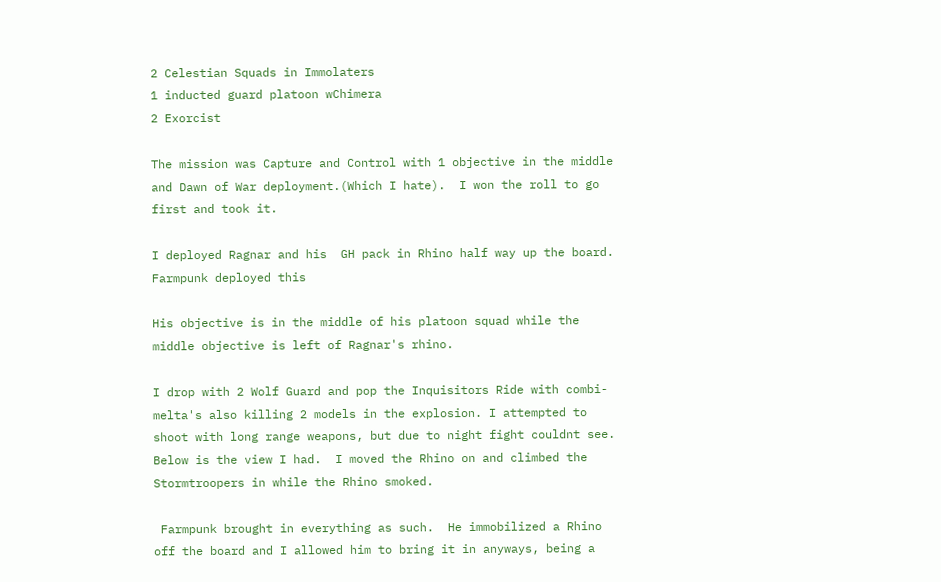2 Celestian Squads in Immolaters
1 inducted guard platoon wChimera
2 Exorcist

The mission was Capture and Control with 1 objective in the middle and Dawn of War deployment.(Which I hate).  I won the roll to go first and took it.

I deployed Ragnar and his  GH pack in Rhino half way up the board. Farmpunk deployed this

His objective is in the middle of his platoon squad while the middle objective is left of Ragnar's rhino.

I drop with 2 Wolf Guard and pop the Inquisitors Ride with combi-melta's also killing 2 models in the explosion. I attempted to shoot with long range weapons, but due to night fight couldnt see. Below is the view I had.  I moved the Rhino on and climbed the Stormtroopers in while the Rhino smoked.

 Farmpunk brought in everything as such.  He immobilized a Rhino off the board and I allowed him to bring it in anyways, being a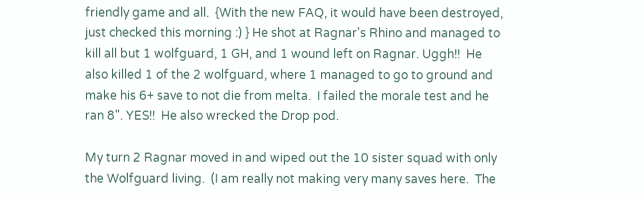friendly game and all.  {With the new FAQ, it would have been destroyed, just checked this morning :) } He shot at Ragnar's Rhino and managed to kill all but 1 wolfguard, 1 GH, and 1 wound left on Ragnar. Uggh!!  He also killed 1 of the 2 wolfguard, where 1 managed to go to ground and make his 6+ save to not die from melta.  I failed the morale test and he ran 8". YES!!  He also wrecked the Drop pod.

My turn 2 Ragnar moved in and wiped out the 10 sister squad with only the Wolfguard living.  (I am really not making very many saves here.  The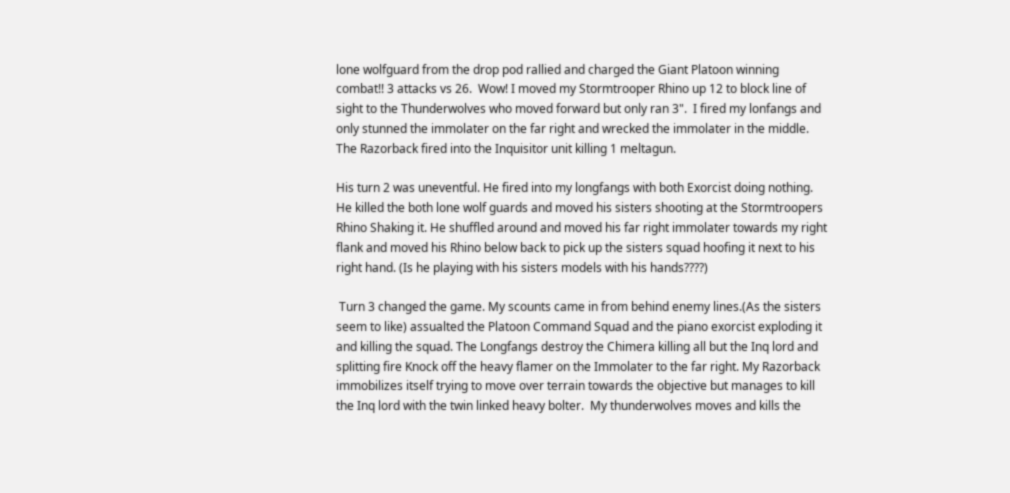lone wolfguard from the drop pod rallied and charged the Giant Platoon winning combat!! 3 attacks vs 26.  Wow! I moved my Stormtrooper Rhino up 12 to block line of sight to the Thunderwolves who moved forward but only ran 3".  I fired my lonfangs and only stunned the immolater on the far right and wrecked the immolater in the middle.  The Razorback fired into the Inquisitor unit killing 1 meltagun.

His turn 2 was uneventful. He fired into my longfangs with both Exorcist doing nothing. He killed the both lone wolf guards and moved his sisters shooting at the Stormtroopers Rhino Shaking it. He shuffled around and moved his far right immolater towards my right flank and moved his Rhino below back to pick up the sisters squad hoofing it next to his right hand. (Is he playing with his sisters models with his hands????)

 Turn 3 changed the game. My scounts came in from behind enemy lines.(As the sisters seem to like) assualted the Platoon Command Squad and the piano exorcist exploding it and killing the squad. The Longfangs destroy the Chimera killing all but the Inq lord and splitting fire Knock off the heavy flamer on the Immolater to the far right. My Razorback immobilizes itself trying to move over terrain towards the objective but manages to kill the Inq lord with the twin linked heavy bolter.  My thunderwolves moves and kills the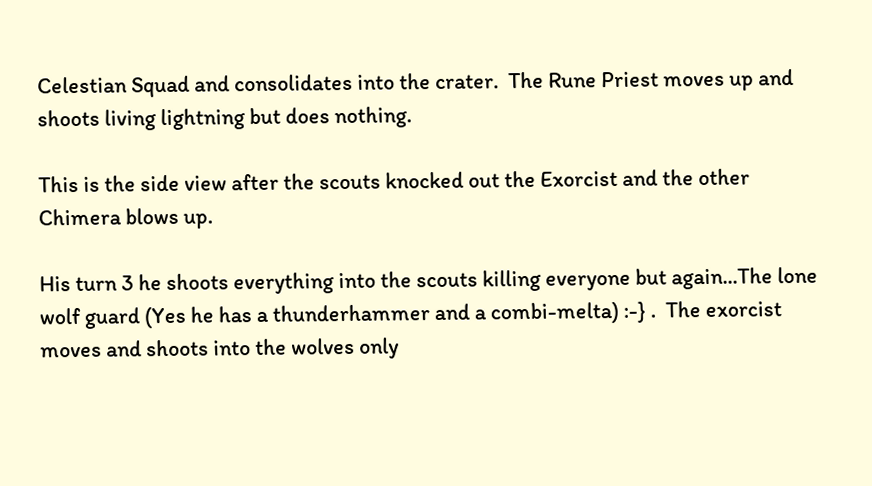Celestian Squad and consolidates into the crater.  The Rune Priest moves up and shoots living lightning but does nothing.

This is the side view after the scouts knocked out the Exorcist and the other Chimera blows up.

His turn 3 he shoots everything into the scouts killing everyone but again...The lone wolf guard (Yes he has a thunderhammer and a combi-melta) :-} .  The exorcist moves and shoots into the wolves only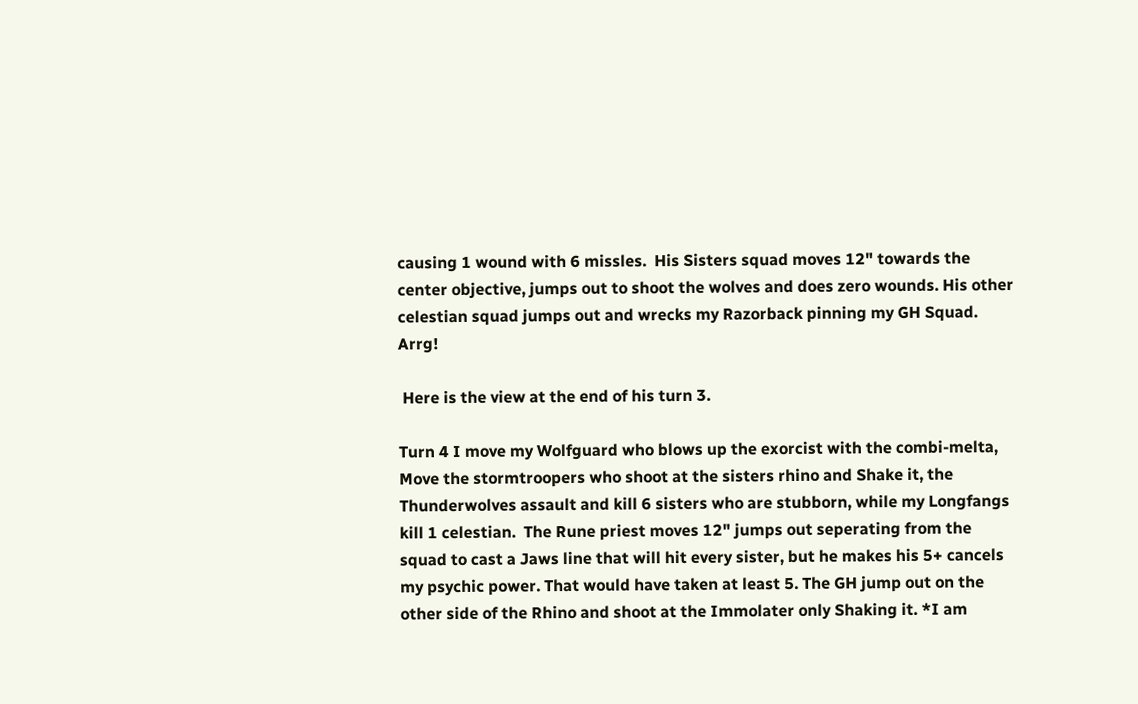causing 1 wound with 6 missles.  His Sisters squad moves 12" towards the center objective, jumps out to shoot the wolves and does zero wounds. His other celestian squad jumps out and wrecks my Razorback pinning my GH Squad. Arrg!

 Here is the view at the end of his turn 3.

Turn 4 I move my Wolfguard who blows up the exorcist with the combi-melta, Move the stormtroopers who shoot at the sisters rhino and Shake it, the Thunderwolves assault and kill 6 sisters who are stubborn, while my Longfangs kill 1 celestian.  The Rune priest moves 12" jumps out seperating from the squad to cast a Jaws line that will hit every sister, but he makes his 5+ cancels my psychic power. That would have taken at least 5. The GH jump out on the other side of the Rhino and shoot at the Immolater only Shaking it. *I am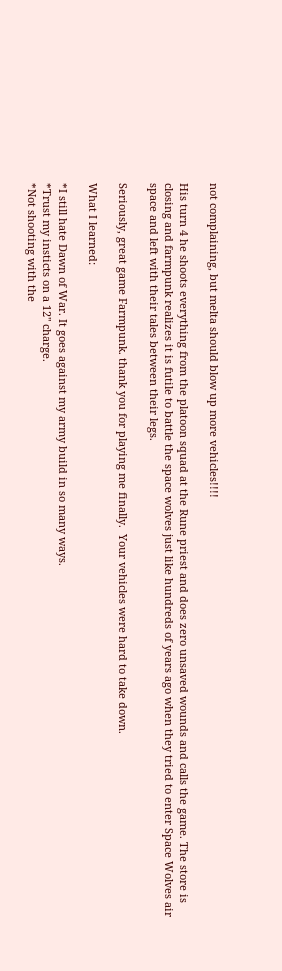not complaining, but melta should blow up more vehicles!!!!

His turn 4 he shoots everything from the platoon squad at the Rune priest and does zero unsaved wounds and calls the game. The store is closing and farmpunk realizes it is futile to battle the space wolves just like hundreds of years ago when they tried to enter Space Wolves air space and left with their tales between their legs.

Seriously, great game Farmpunk. thank you for playing me finally.  Your vehicles were hard to take down.

What I learned:

*I still hate Dawn of War. It goes against my army build in so many ways.
*Trust my insticts on a 12" charge.
*Not shooting with the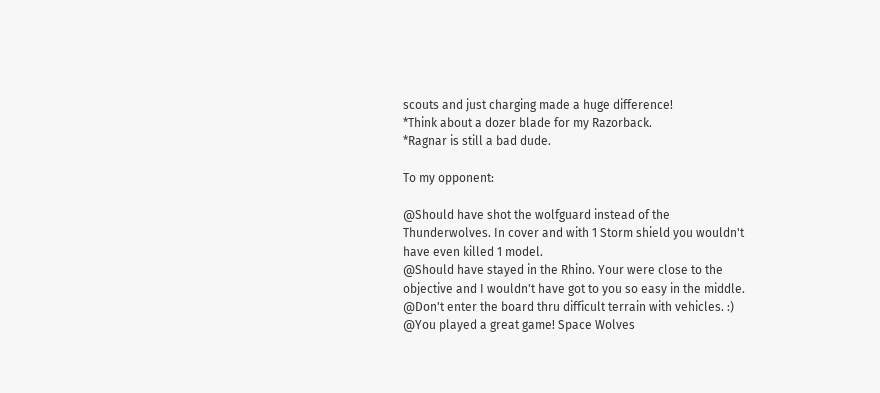scouts and just charging made a huge difference!
*Think about a dozer blade for my Razorback.
*Ragnar is still a bad dude.

To my opponent:

@Should have shot the wolfguard instead of the Thunderwolves. In cover and with 1 Storm shield you wouldn't have even killed 1 model.
@Should have stayed in the Rhino. Your were close to the objective and I wouldn't have got to you so easy in the middle.
@Don't enter the board thru difficult terrain with vehicles. :)
@You played a great game! Space Wolves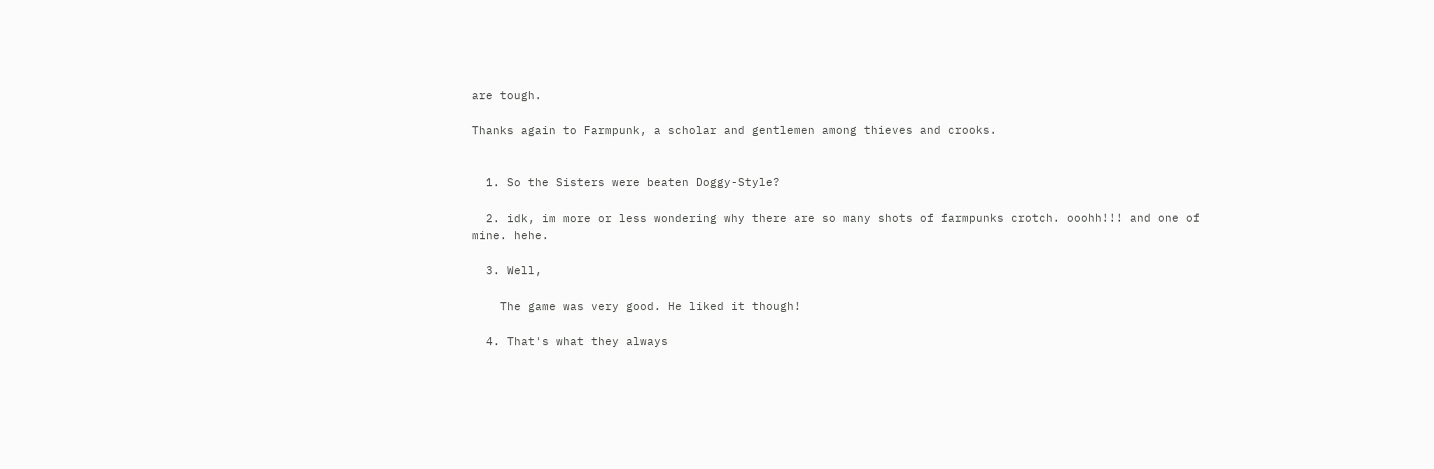are tough.

Thanks again to Farmpunk, a scholar and gentlemen among thieves and crooks.


  1. So the Sisters were beaten Doggy-Style?

  2. idk, im more or less wondering why there are so many shots of farmpunks crotch. ooohh!!! and one of mine. hehe.

  3. Well,

    The game was very good. He liked it though!

  4. That's what they always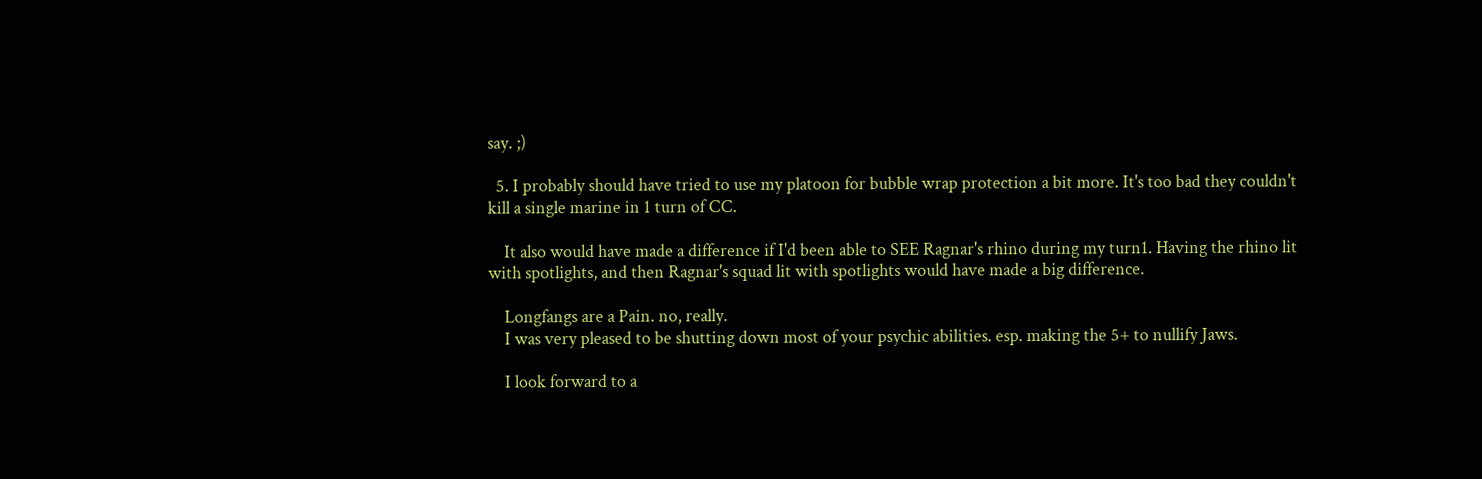say. ;)

  5. I probably should have tried to use my platoon for bubble wrap protection a bit more. It's too bad they couldn't kill a single marine in 1 turn of CC.

    It also would have made a difference if I'd been able to SEE Ragnar's rhino during my turn1. Having the rhino lit with spotlights, and then Ragnar's squad lit with spotlights would have made a big difference.

    Longfangs are a Pain. no, really.
    I was very pleased to be shutting down most of your psychic abilities. esp. making the 5+ to nullify Jaws.

    I look forward to a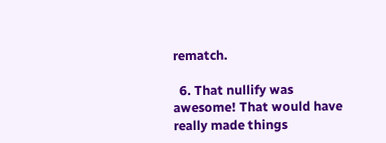rematch.

  6. That nullify was awesome! That would have really made things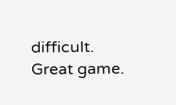difficult. Great game.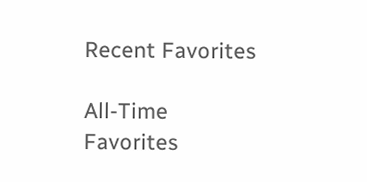Recent Favorites

All-Time Favorites